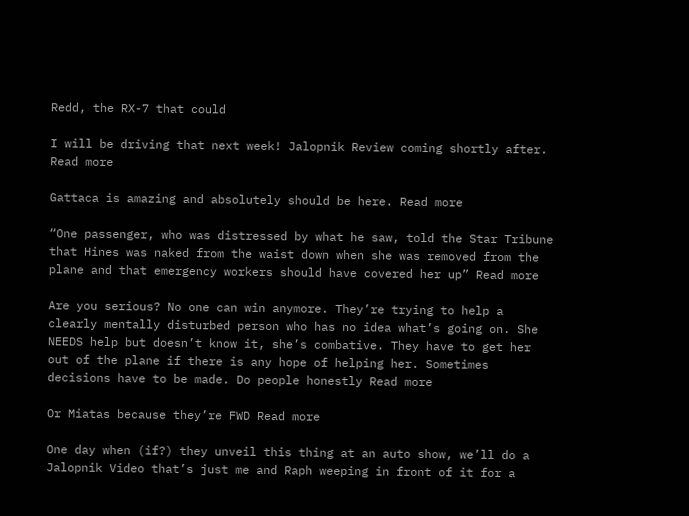Redd, the RX-7 that could

I will be driving that next week! Jalopnik Review coming shortly after. Read more

Gattaca is amazing and absolutely should be here. Read more

“One passenger, who was distressed by what he saw, told the Star Tribune that Hines was naked from the waist down when she was removed from the plane and that emergency workers should have covered her up” Read more

Are you serious? No one can win anymore. They’re trying to help a clearly mentally disturbed person who has no idea what’s going on. She NEEDS help but doesn’t know it, she’s combative. They have to get her out of the plane if there is any hope of helping her. Sometimes decisions have to be made. Do people honestly Read more

Or Miatas because they’re FWD Read more

One day when (if?) they unveil this thing at an auto show, we’ll do a Jalopnik Video that’s just me and Raph weeping in front of it for a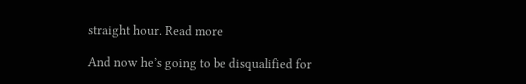straight hour. Read more

And now he’s going to be disqualified for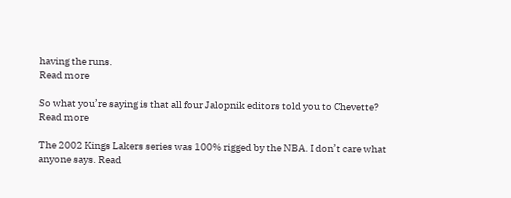having the runs.
Read more

So what you’re saying is that all four Jalopnik editors told you to Chevette?
Read more

The 2002 Kings Lakers series was 100% rigged by the NBA. I don’t care what anyone says. Read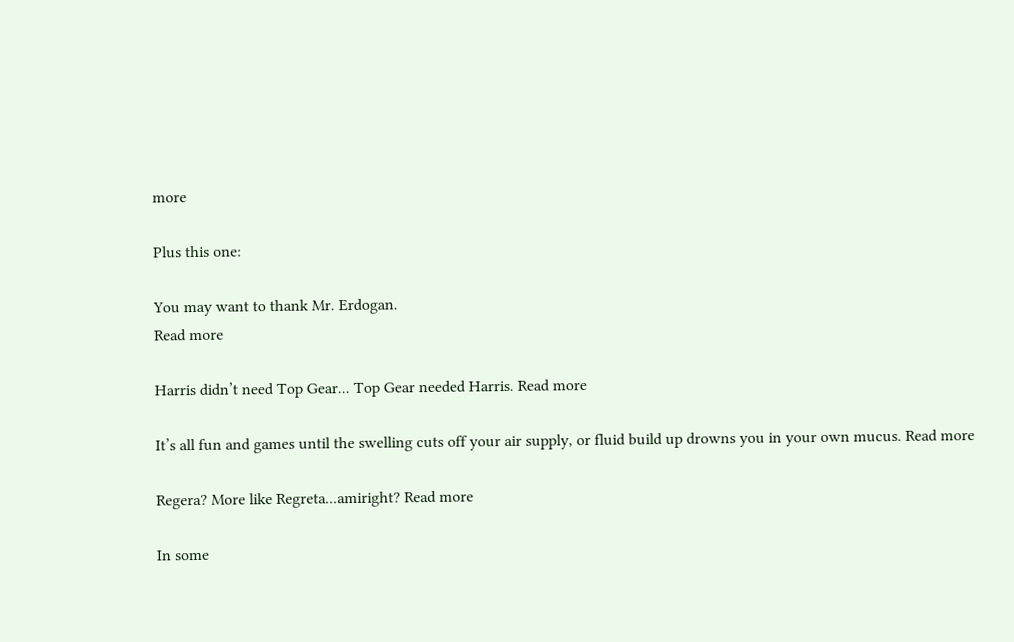more

Plus this one:

You may want to thank Mr. Erdogan.
Read more

Harris didn’t need Top Gear... Top Gear needed Harris. Read more

It’s all fun and games until the swelling cuts off your air supply, or fluid build up drowns you in your own mucus. Read more

Regera? More like Regreta...amiright? Read more

In some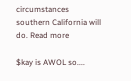circumstances southern California will do. Read more

$kay is AWOL so....